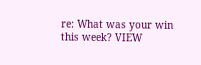re: What was your win this week? VIEW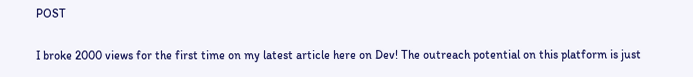POST


I broke 2000 views for the first time on my latest article here on Dev! The outreach potential on this platform is just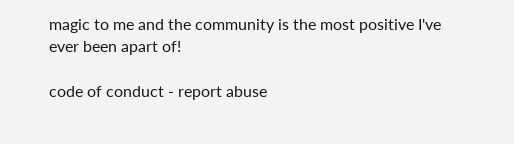magic to me and the community is the most positive I've ever been apart of!

code of conduct - report abuse